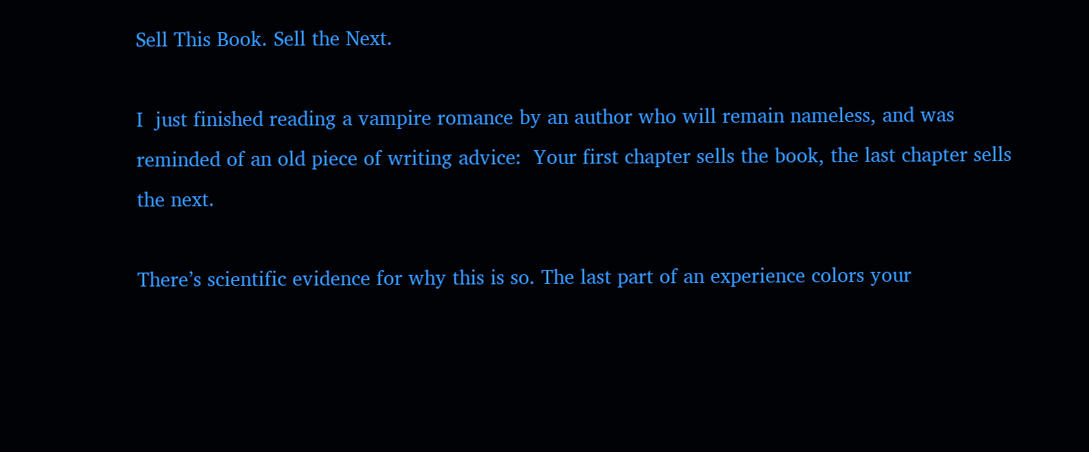Sell This Book. Sell the Next.

I  just finished reading a vampire romance by an author who will remain nameless, and was reminded of an old piece of writing advice:  Your first chapter sells the book, the last chapter sells the next.

There’s scientific evidence for why this is so. The last part of an experience colors your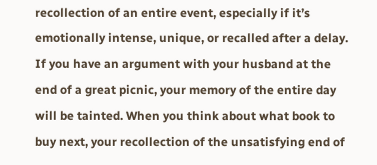recollection of an entire event, especially if it’s emotionally intense, unique, or recalled after a delay. If you have an argument with your husband at the end of a great picnic, your memory of the entire day will be tainted. When you think about what book to buy next, your recollection of the unsatisfying end of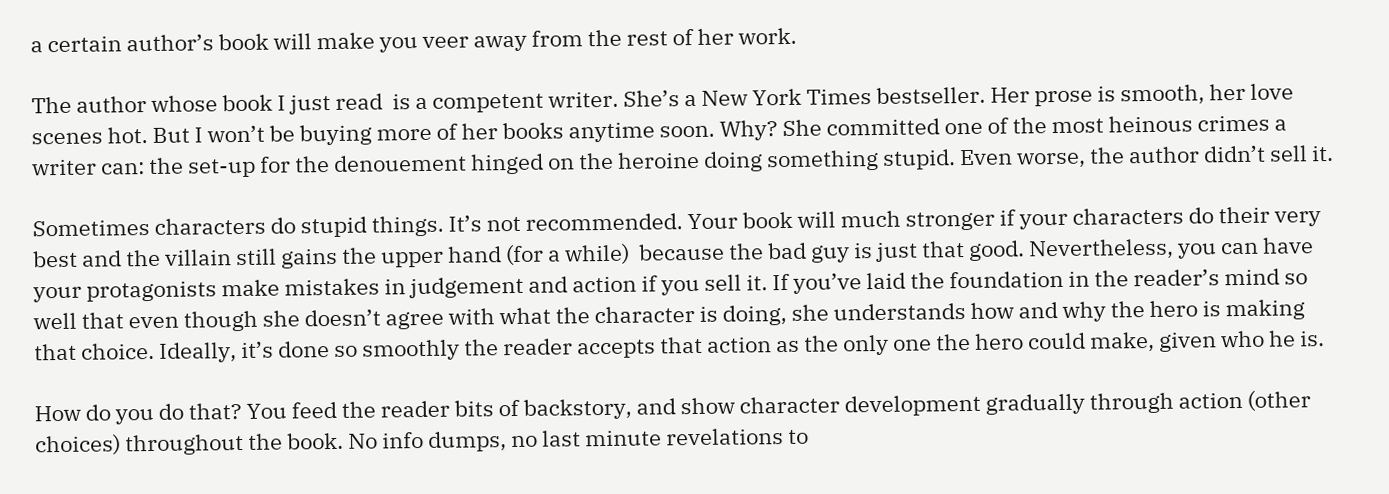a certain author’s book will make you veer away from the rest of her work.

The author whose book I just read  is a competent writer. She’s a New York Times bestseller. Her prose is smooth, her love scenes hot. But I won’t be buying more of her books anytime soon. Why? She committed one of the most heinous crimes a writer can: the set-up for the denouement hinged on the heroine doing something stupid. Even worse, the author didn’t sell it.

Sometimes characters do stupid things. It’s not recommended. Your book will much stronger if your characters do their very best and the villain still gains the upper hand (for a while)  because the bad guy is just that good. Nevertheless, you can have your protagonists make mistakes in judgement and action if you sell it. If you’ve laid the foundation in the reader’s mind so well that even though she doesn’t agree with what the character is doing, she understands how and why the hero is making that choice. Ideally, it’s done so smoothly the reader accepts that action as the only one the hero could make, given who he is.

How do you do that? You feed the reader bits of backstory, and show character development gradually through action (other choices) throughout the book. No info dumps, no last minute revelations to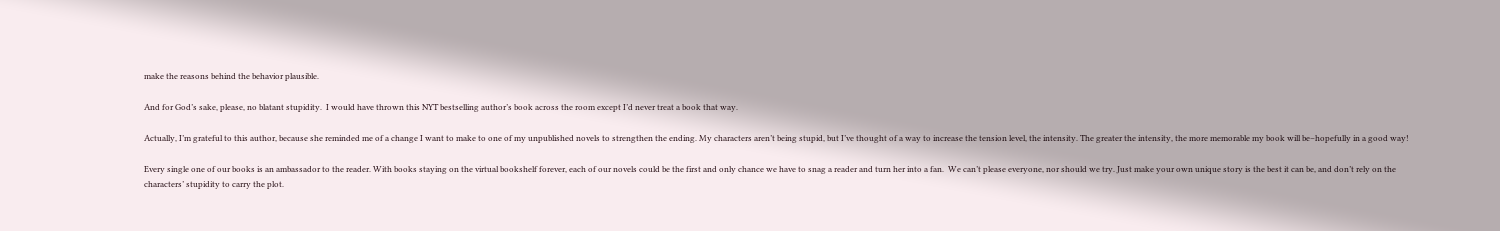make the reasons behind the behavior plausible.

And for God’s sake, please, no blatant stupidity.  I would have thrown this NYT bestselling author’s book across the room except I’d never treat a book that way.

Actually, I’m grateful to this author, because she reminded me of a change I want to make to one of my unpublished novels to strengthen the ending. My characters aren’t being stupid, but I’ve thought of a way to increase the tension level, the intensity. The greater the intensity, the more memorable my book will be–hopefully in a good way!

Every single one of our books is an ambassador to the reader. With books staying on the virtual bookshelf forever, each of our novels could be the first and only chance we have to snag a reader and turn her into a fan.  We can’t please everyone, nor should we try. Just make your own unique story is the best it can be, and don’t rely on the characters’ stupidity to carry the plot.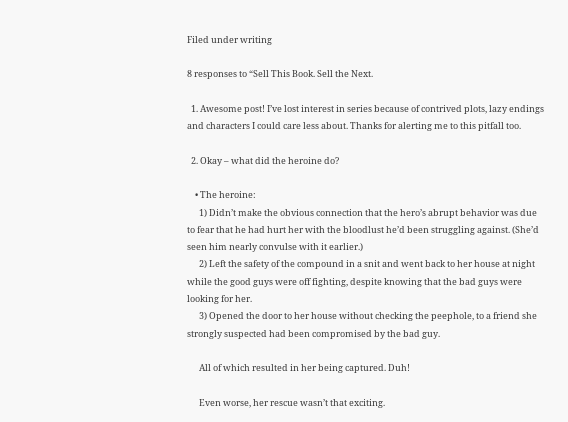Filed under writing

8 responses to “Sell This Book. Sell the Next.

  1. Awesome post! I’ve lost interest in series because of contrived plots, lazy endings and characters I could care less about. Thanks for alerting me to this pitfall too.

  2. Okay – what did the heroine do?

    • The heroine:
      1) Didn’t make the obvious connection that the hero’s abrupt behavior was due to fear that he had hurt her with the bloodlust he’d been struggling against. (She’d seen him nearly convulse with it earlier.)
      2) Left the safety of the compound in a snit and went back to her house at night while the good guys were off fighting, despite knowing that the bad guys were looking for her.
      3) Opened the door to her house without checking the peephole, to a friend she strongly suspected had been compromised by the bad guy.

      All of which resulted in her being captured. Duh!

      Even worse, her rescue wasn’t that exciting.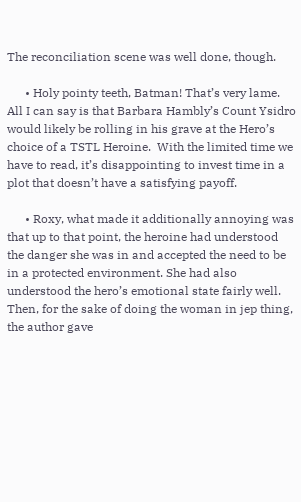The reconciliation scene was well done, though.

      • Holy pointy teeth, Batman! That’s very lame. All I can say is that Barbara Hambly’s Count Ysidro would likely be rolling in his grave at the Hero’s choice of a TSTL Heroine.  With the limited time we have to read, it’s disappointing to invest time in a plot that doesn’t have a satisfying payoff.

      • Roxy, what made it additionally annoying was that up to that point, the heroine had understood the danger she was in and accepted the need to be in a protected environment. She had also understood the hero’s emotional state fairly well. Then, for the sake of doing the woman in jep thing, the author gave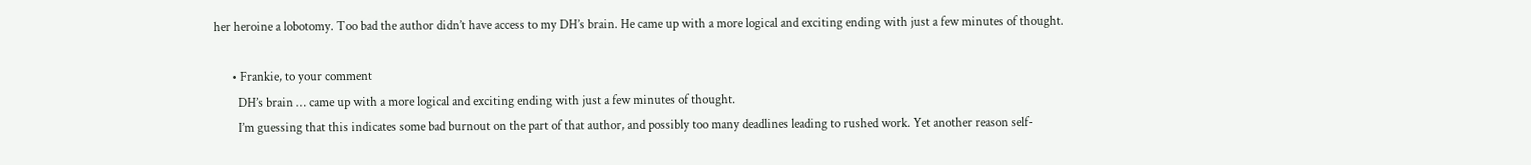her heroine a lobotomy. Too bad the author didn’t have access to my DH’s brain. He came up with a more logical and exciting ending with just a few minutes of thought.

      • Frankie, to your comment
        DH’s brain … came up with a more logical and exciting ending with just a few minutes of thought.
        I’m guessing that this indicates some bad burnout on the part of that author, and possibly too many deadlines leading to rushed work. Yet another reason self-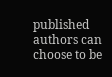published authors can choose to be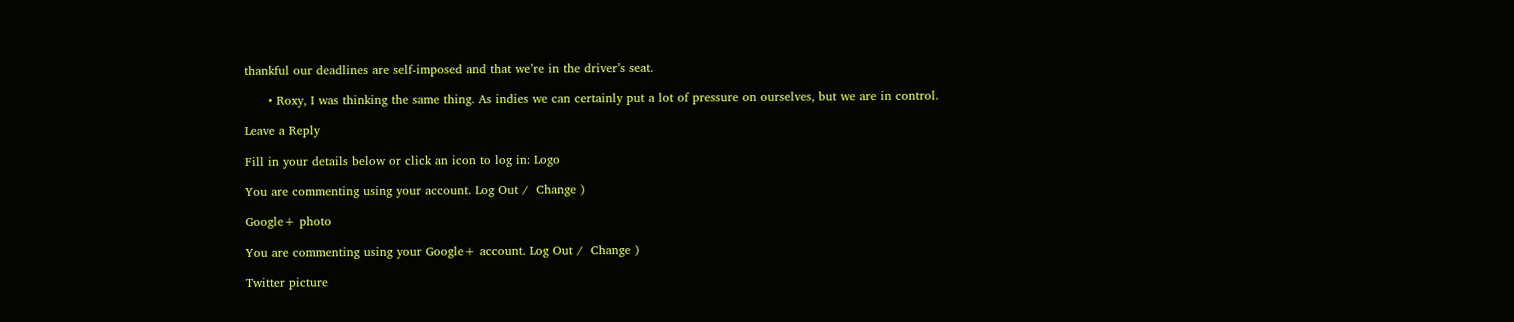thankful our deadlines are self-imposed and that we’re in the driver’s seat.

      • Roxy, I was thinking the same thing. As indies we can certainly put a lot of pressure on ourselves, but we are in control.

Leave a Reply

Fill in your details below or click an icon to log in: Logo

You are commenting using your account. Log Out /  Change )

Google+ photo

You are commenting using your Google+ account. Log Out /  Change )

Twitter picture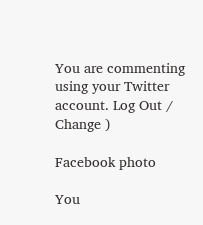You are commenting using your Twitter account. Log Out /  Change )

Facebook photo

You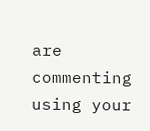are commenting using your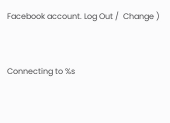Facebook account. Log Out /  Change )


Connecting to %s